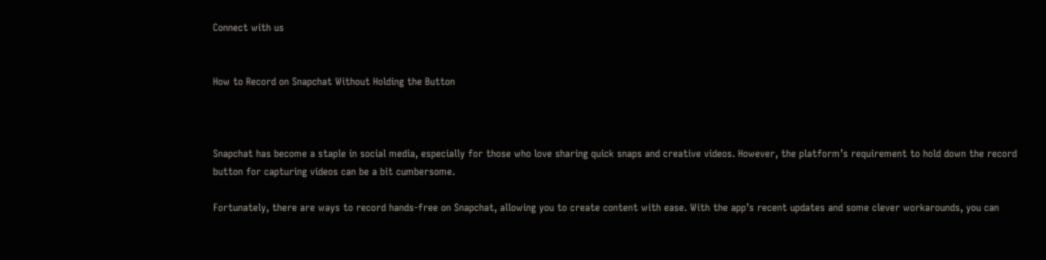Connect with us


How to Record on Snapchat Without Holding the Button



Snapchat has become a staple in social media, especially for those who love sharing quick snaps and creative videos. However, the platform’s requirement to hold down the record button for capturing videos can be a bit cumbersome.

Fortunately, there are ways to record hands-free on Snapchat, allowing you to create content with ease. With the app’s recent updates and some clever workarounds, you can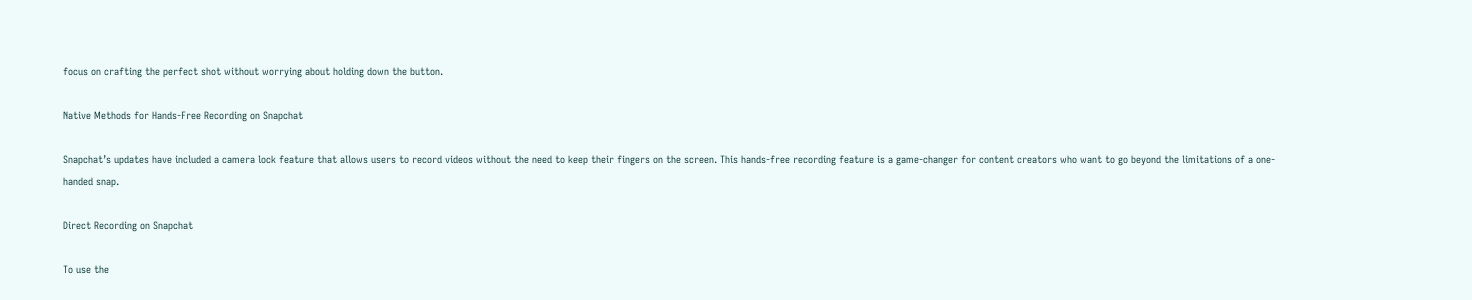focus on crafting the perfect shot without worrying about holding down the button.

Native Methods for Hands-Free Recording on Snapchat

Snapchat’s updates have included a camera lock feature that allows users to record videos without the need to keep their fingers on the screen. This hands-free recording feature is a game-changer for content creators who want to go beyond the limitations of a one-handed snap.

Direct Recording on Snapchat

To use the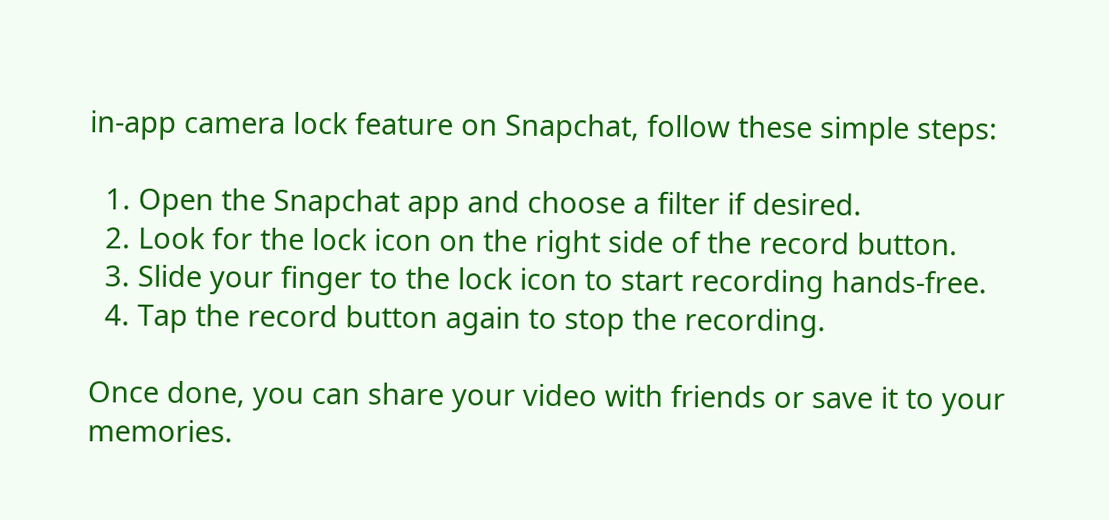in-app camera lock feature on Snapchat, follow these simple steps:

  1. Open the Snapchat app and choose a filter if desired.
  2. Look for the lock icon on the right side of the record button.
  3. Slide your finger to the lock icon to start recording hands-free.
  4. Tap the record button again to stop the recording.

Once done, you can share your video with friends or save it to your memories.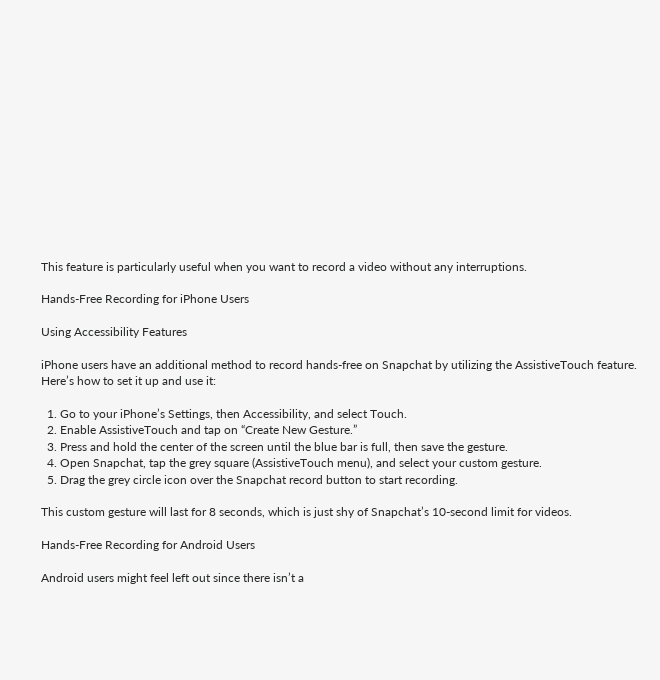This feature is particularly useful when you want to record a video without any interruptions.

Hands-Free Recording for iPhone Users

Using Accessibility Features

iPhone users have an additional method to record hands-free on Snapchat by utilizing the AssistiveTouch feature. Here’s how to set it up and use it:

  1. Go to your iPhone’s Settings, then Accessibility, and select Touch.
  2. Enable AssistiveTouch and tap on “Create New Gesture.”
  3. Press and hold the center of the screen until the blue bar is full, then save the gesture.
  4. Open Snapchat, tap the grey square (AssistiveTouch menu), and select your custom gesture.
  5. Drag the grey circle icon over the Snapchat record button to start recording.

This custom gesture will last for 8 seconds, which is just shy of Snapchat’s 10-second limit for videos.

Hands-Free Recording for Android Users

Android users might feel left out since there isn’t a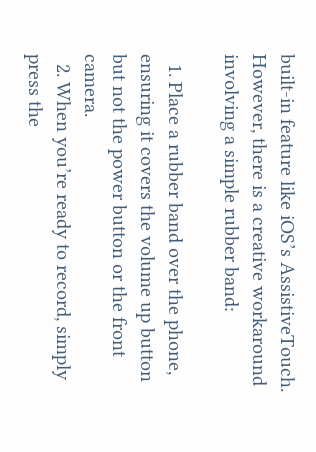built-in feature like iOS’s AssistiveTouch. However, there is a creative workaround involving a simple rubber band:

  1. Place a rubber band over the phone, ensuring it covers the volume up button but not the power button or the front camera.
  2. When you’re ready to record, simply press the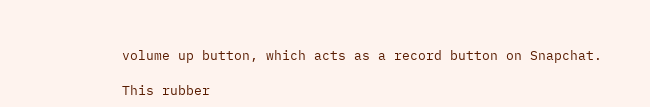volume up button, which acts as a record button on Snapchat.

This rubber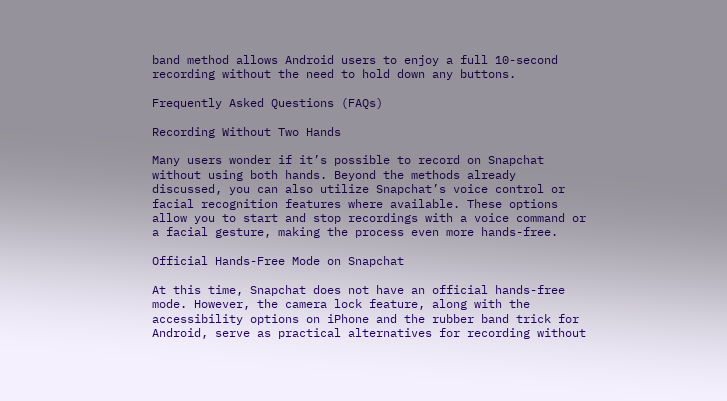band method allows Android users to enjoy a full 10-second recording without the need to hold down any buttons.

Frequently Asked Questions (FAQs)

Recording Without Two Hands

Many users wonder if it’s possible to record on Snapchat without using both hands. Beyond the methods already discussed, you can also utilize Snapchat’s voice control or facial recognition features where available. These options allow you to start and stop recordings with a voice command or a facial gesture, making the process even more hands-free.

Official Hands-Free Mode on Snapchat

At this time, Snapchat does not have an official hands-free mode. However, the camera lock feature, along with the accessibility options on iPhone and the rubber band trick for Android, serve as practical alternatives for recording without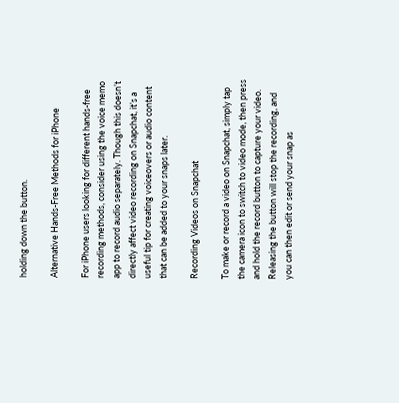holding down the button.

Alternative Hands-Free Methods for iPhone

For iPhone users looking for different hands-free recording methods, consider using the voice memo app to record audio separately. Though this doesn’t directly affect video recording on Snapchat, it’s a useful tip for creating voiceovers or audio content that can be added to your snaps later.

Recording Videos on Snapchat

To make or record a video on Snapchat, simply tap the camera icon to switch to video mode, then press and hold the record button to capture your video. Releasing the button will stop the recording, and you can then edit or send your snap as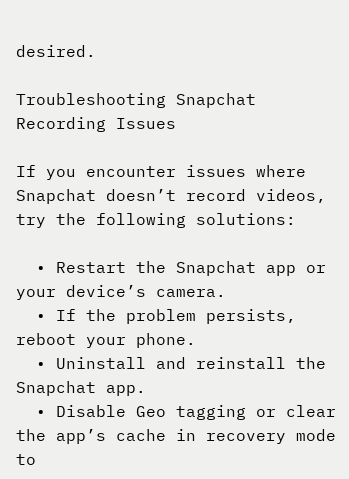desired.

Troubleshooting Snapchat Recording Issues

If you encounter issues where Snapchat doesn’t record videos, try the following solutions:

  • Restart the Snapchat app or your device’s camera.
  • If the problem persists, reboot your phone.
  • Uninstall and reinstall the Snapchat app.
  • Disable Geo tagging or clear the app’s cache in recovery mode to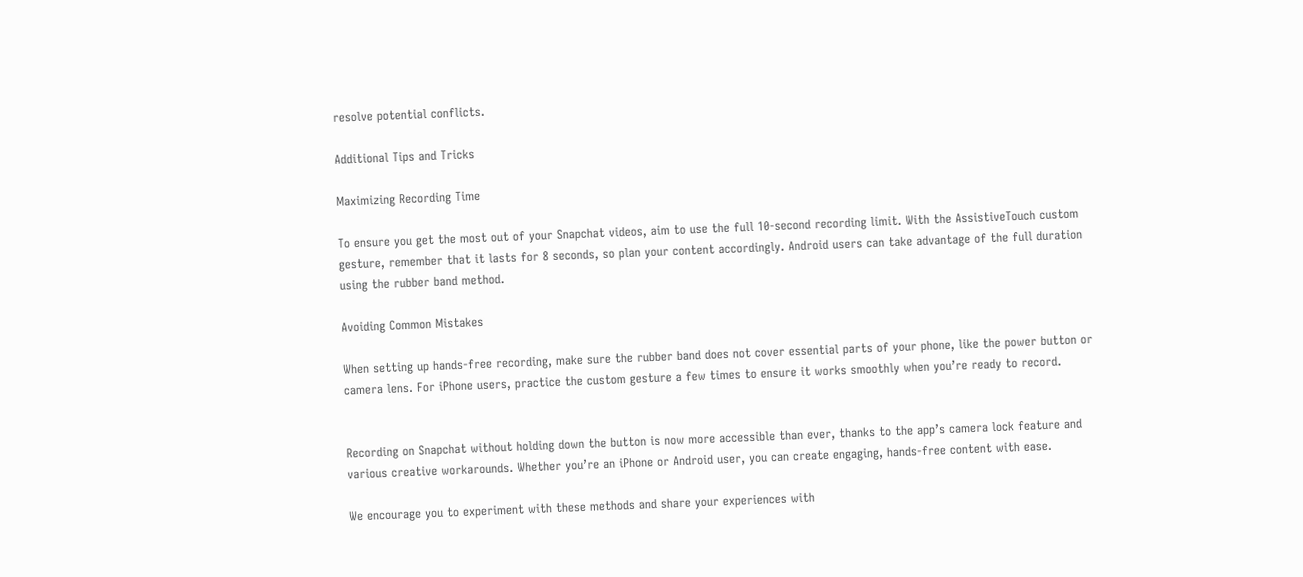resolve potential conflicts.

Additional Tips and Tricks

Maximizing Recording Time

To ensure you get the most out of your Snapchat videos, aim to use the full 10-second recording limit. With the AssistiveTouch custom gesture, remember that it lasts for 8 seconds, so plan your content accordingly. Android users can take advantage of the full duration using the rubber band method.

Avoiding Common Mistakes

When setting up hands-free recording, make sure the rubber band does not cover essential parts of your phone, like the power button or camera lens. For iPhone users, practice the custom gesture a few times to ensure it works smoothly when you’re ready to record.


Recording on Snapchat without holding down the button is now more accessible than ever, thanks to the app’s camera lock feature and various creative workarounds. Whether you’re an iPhone or Android user, you can create engaging, hands-free content with ease.

We encourage you to experiment with these methods and share your experiences with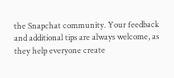the Snapchat community. Your feedback and additional tips are always welcome, as they help everyone create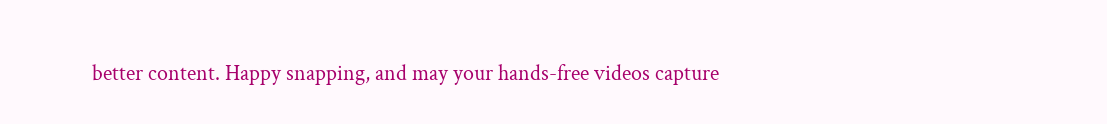better content. Happy snapping, and may your hands-free videos capture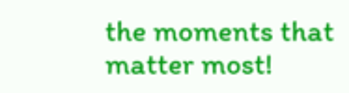the moments that matter most!